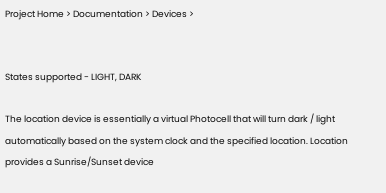Project Home > Documentation > Devices >


States supported - LIGHT, DARK

The location device is essentially a virtual Photocell that will turn dark / light automatically based on the system clock and the specified location. Location provides a Sunrise/Sunset device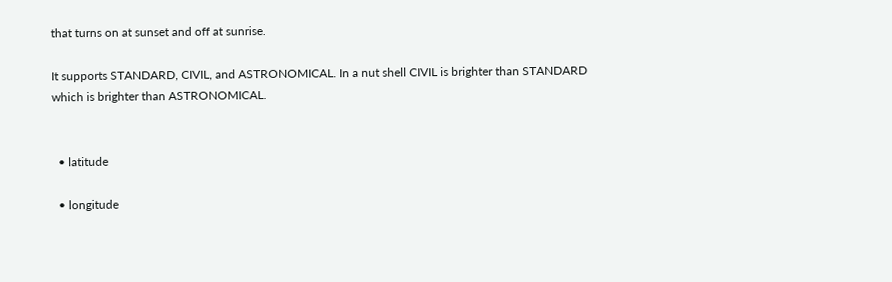that turns on at sunset and off at sunrise.

It supports STANDARD, CIVIL, and ASTRONOMICAL. In a nut shell CIVIL is brighter than STANDARD which is brighter than ASTRONOMICAL.


  • latitude

  • longitude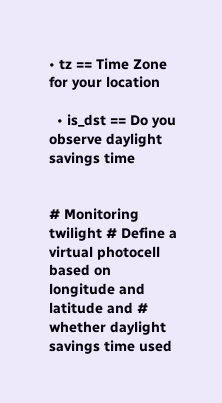• tz == Time Zone for your location

  • is_dst == Do you observe daylight savings time


# Monitoring twilight # Define a virtual photocell based on longitude and latitude and # whether daylight savings time used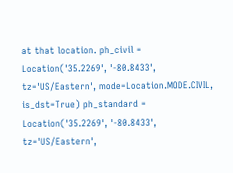at that location. ph_civil = Location('35.2269', '-80.8433', tz='US/Eastern', mode=Location.MODE.CIVIL, is_dst=True) ph_standard = Location('35.2269', '-80.8433', tz='US/Eastern',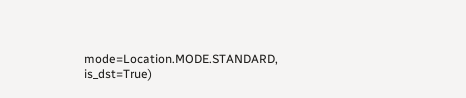mode=Location.MODE.STANDARD, is_dst=True)